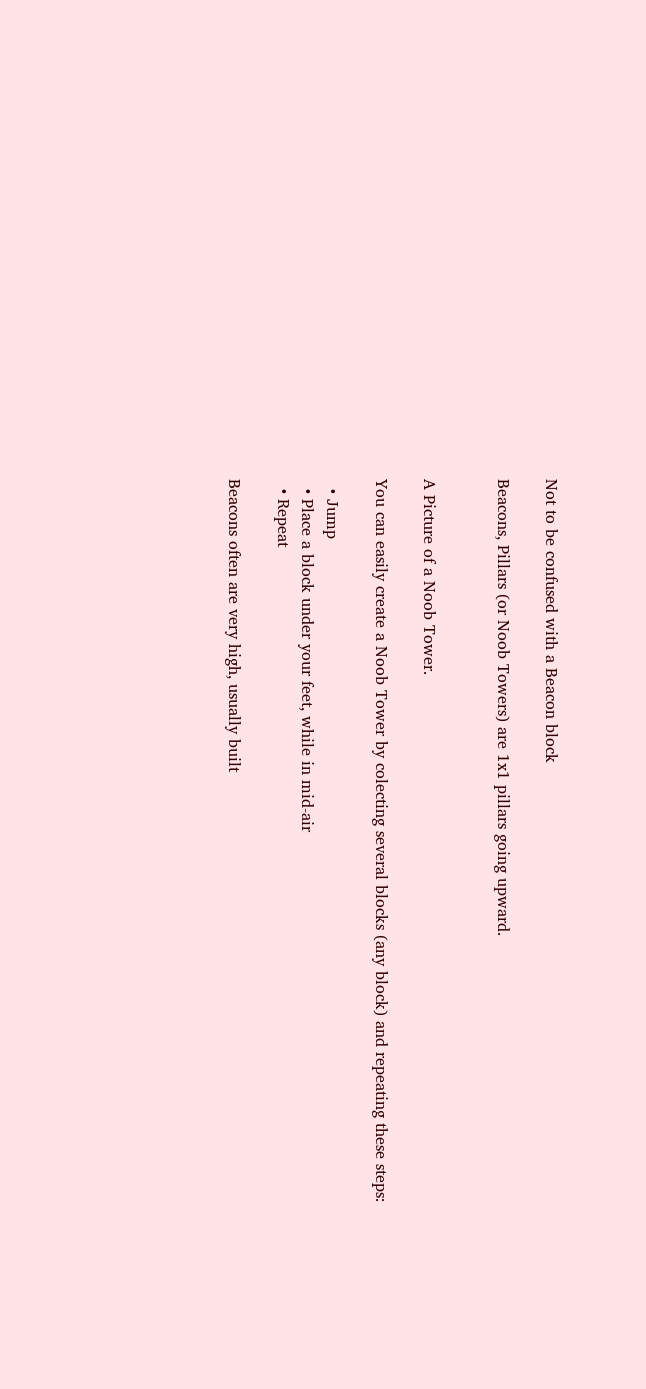Not to be confused with a Beacon block

Beacons, Pillars (or Noob Towers) are 1x1 pillars going upward.


A Picture of a Noob Tower.

You can easily create a Noob Tower by colecting several blocks (any block) and repeating these steps:

  • Jump
  • Place a block under your feet, while in mid-air
  • Repeat

Beacons often are very high, usually built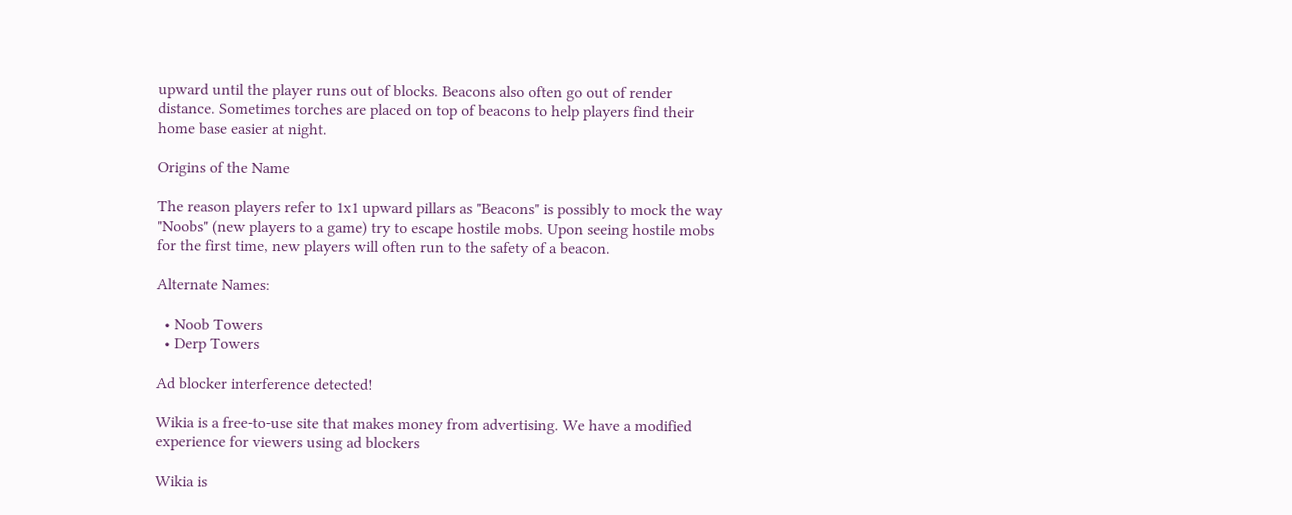upward until the player runs out of blocks. Beacons also often go out of render distance. Sometimes torches are placed on top of beacons to help players find their home base easier at night.

Origins of the Name

The reason players refer to 1x1 upward pillars as "Beacons" is possibly to mock the way "Noobs" (new players to a game) try to escape hostile mobs. Upon seeing hostile mobs for the first time, new players will often run to the safety of a beacon.

Alternate Names:

  • Noob Towers
  • Derp Towers

Ad blocker interference detected!

Wikia is a free-to-use site that makes money from advertising. We have a modified experience for viewers using ad blockers

Wikia is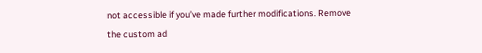not accessible if you’ve made further modifications. Remove the custom ad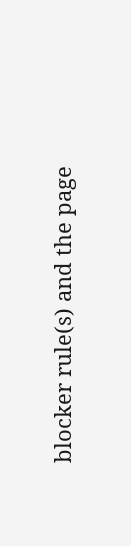blocker rule(s) and the page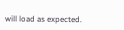will load as expected.